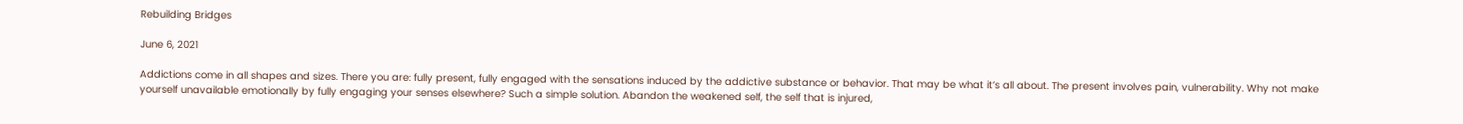Rebuilding Bridges

June 6, 2021

Addictions come in all shapes and sizes. There you are: fully present, fully engaged with the sensations induced by the addictive substance or behavior. That may be what it’s all about. The present involves pain, vulnerability. Why not make yourself unavailable emotionally by fully engaging your senses elsewhere? Such a simple solution. Abandon the weakened self, the self that is injured,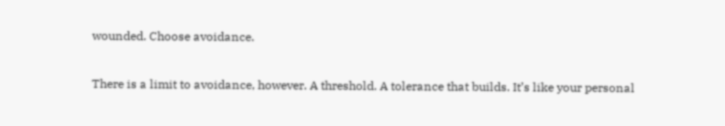wounded. Choose avoidance.

There is a limit to avoidance, however. A threshold. A tolerance that builds. It’s like your personal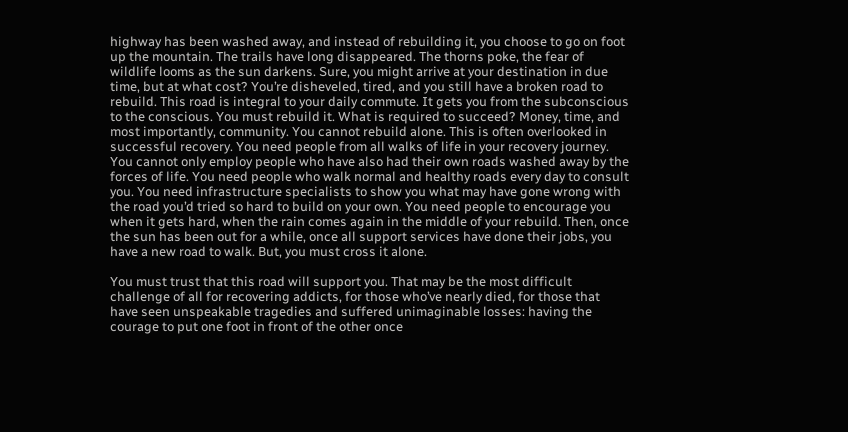highway has been washed away, and instead of rebuilding it, you choose to go on foot up the mountain. The trails have long disappeared. The thorns poke, the fear of wildlife looms as the sun darkens. Sure, you might arrive at your destination in due time, but at what cost? You’re disheveled, tired, and you still have a broken road to rebuild. This road is integral to your daily commute. It gets you from the subconscious to the conscious. You must rebuild it. What is required to succeed? Money, time, and most importantly, community. You cannot rebuild alone. This is often overlooked in successful recovery. You need people from all walks of life in your recovery journey. You cannot only employ people who have also had their own roads washed away by the forces of life. You need people who walk normal and healthy roads every day to consult you. You need infrastructure specialists to show you what may have gone wrong with the road you’d tried so hard to build on your own. You need people to encourage you when it gets hard, when the rain comes again in the middle of your rebuild. Then, once the sun has been out for a while, once all support services have done their jobs, you have a new road to walk. But, you must cross it alone.

You must trust that this road will support you. That may be the most difficult challenge of all for recovering addicts, for those who’ve nearly died, for those that have seen unspeakable tragedies and suffered unimaginable losses: having the courage to put one foot in front of the other once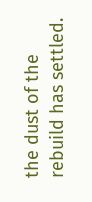the dust of the rebuild has settled.